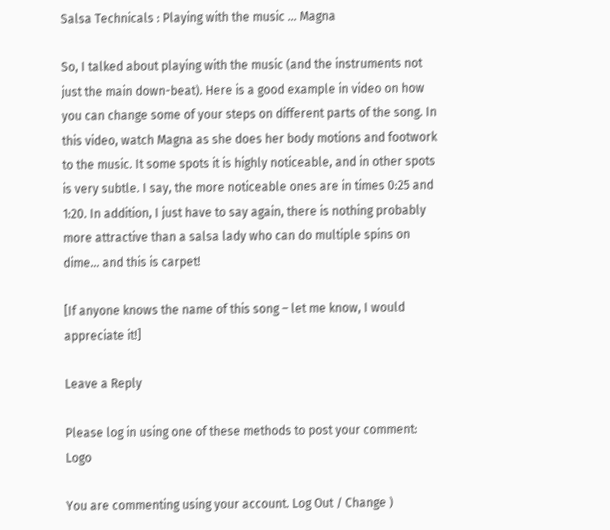Salsa Technicals : Playing with the music … Magna

So, I talked about playing with the music (and the instruments not just the main down-beat). Here is a good example in video on how you can change some of your steps on different parts of the song. In this video, watch Magna as she does her body motions and footwork to the music. It some spots it is highly noticeable, and in other spots is very subtle. I say, the more noticeable ones are in times 0:25 and 1:20. In addition, I just have to say again, there is nothing probably more attractive than a salsa lady who can do multiple spins on dime… and this is carpet!

[If anyone knows the name of this song – let me know, I would appreciate it!]

Leave a Reply

Please log in using one of these methods to post your comment: Logo

You are commenting using your account. Log Out / Change )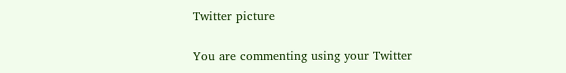Twitter picture

You are commenting using your Twitter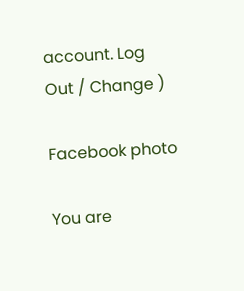account. Log Out / Change )

Facebook photo

You are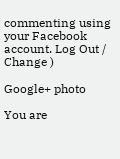commenting using your Facebook account. Log Out / Change )

Google+ photo

You are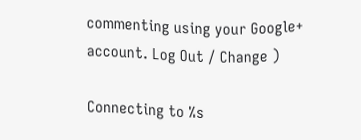commenting using your Google+ account. Log Out / Change )

Connecting to %s